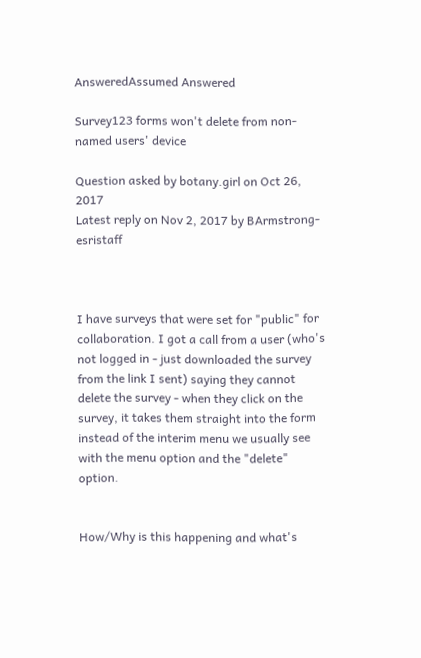AnsweredAssumed Answered

Survey123 forms won't delete from non-named users' device

Question asked by botany.girl on Oct 26, 2017
Latest reply on Nov 2, 2017 by BArmstrong-esristaff



I have surveys that were set for "public" for collaboration. I got a call from a user (who's not logged in - just downloaded the survey from the link I sent) saying they cannot delete the survey - when they click on the survey, it takes them straight into the form instead of the interim menu we usually see with the menu option and the "delete" option.


How/Why is this happening and what's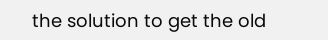the solution to get the old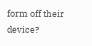form off their device?